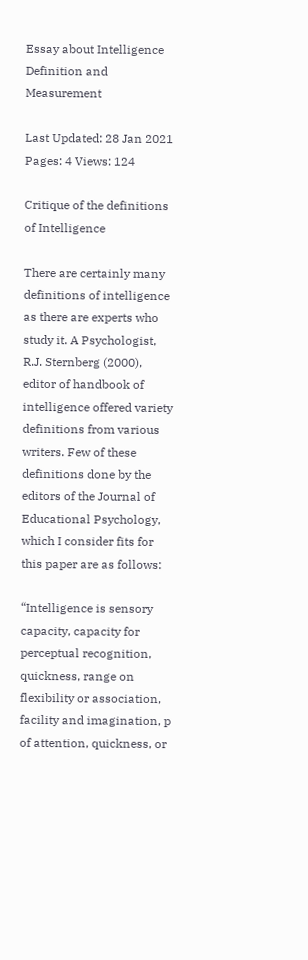Essay about Intelligence Definition and Measurement

Last Updated: 28 Jan 2021
Pages: 4 Views: 124

Critique of the definitions of Intelligence

There are certainly many definitions of intelligence as there are experts who study it. A Psychologist, R.J. Sternberg (2000), editor of handbook of intelligence offered variety definitions from various writers. Few of these definitions done by the editors of the Journal of Educational Psychology, which I consider fits for this paper are as follows:

“Intelligence is sensory capacity, capacity for perceptual recognition, quickness, range on flexibility or association, facility and imagination, p of attention, quickness, or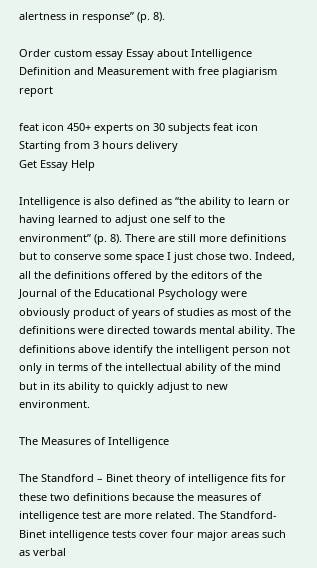alertness in response” (p. 8).

Order custom essay Essay about Intelligence Definition and Measurement with free plagiarism report

feat icon 450+ experts on 30 subjects feat icon Starting from 3 hours delivery
Get Essay Help

Intelligence is also defined as “the ability to learn or having learned to adjust one self to the environment” (p. 8). There are still more definitions but to conserve some space I just chose two. Indeed, all the definitions offered by the editors of the Journal of the Educational Psychology were obviously product of years of studies as most of the definitions were directed towards mental ability. The definitions above identify the intelligent person not only in terms of the intellectual ability of the mind but in its ability to quickly adjust to new environment.

The Measures of Intelligence

The Standford – Binet theory of intelligence fits for these two definitions because the measures of intelligence test are more related. The Standford-Binet intelligence tests cover four major areas such as verbal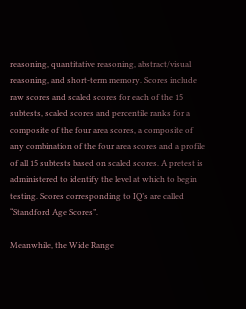reasoning, quantitative reasoning, abstract/visual reasoning, and short-term memory. Scores include raw scores and scaled scores for each of the 15 subtests, scaled scores and percentile ranks for a composite of the four area scores, a composite of any combination of the four area scores and a profile of all 15 subtests based on scaled scores. A pretest is administered to identify the level at which to begin testing. Scores corresponding to IQ’s are called “Standford Age Scores”.

Meanwhile, the Wide Range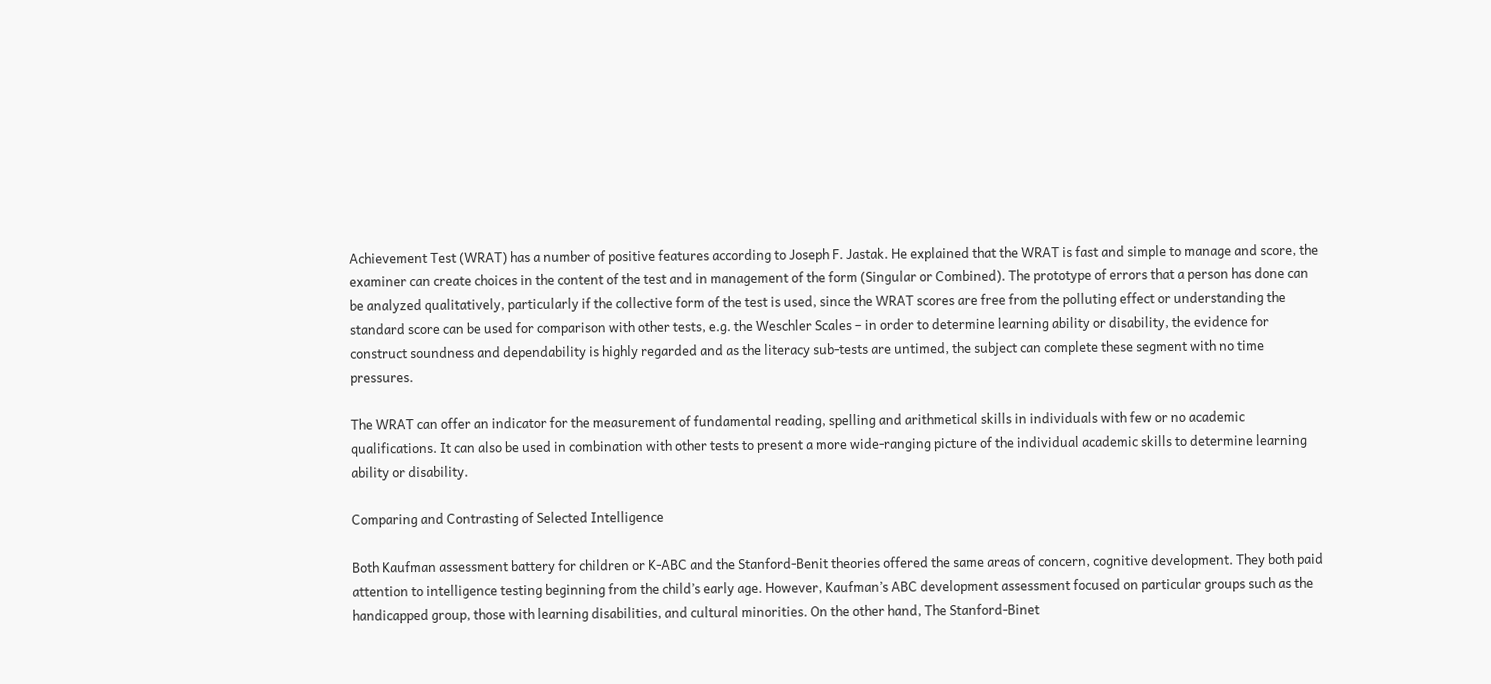Achievement Test (WRAT) has a number of positive features according to Joseph F. Jastak. He explained that the WRAT is fast and simple to manage and score, the examiner can create choices in the content of the test and in management of the form (Singular or Combined). The prototype of errors that a person has done can be analyzed qualitatively, particularly if the collective form of the test is used, since the WRAT scores are free from the polluting effect or understanding the standard score can be used for comparison with other tests, e.g. the Weschler Scales – in order to determine learning ability or disability, the evidence for construct soundness and dependability is highly regarded and as the literacy sub-tests are untimed, the subject can complete these segment with no time pressures.

The WRAT can offer an indicator for the measurement of fundamental reading, spelling and arithmetical skills in individuals with few or no academic qualifications. It can also be used in combination with other tests to present a more wide-ranging picture of the individual academic skills to determine learning ability or disability.

Comparing and Contrasting of Selected Intelligence

Both Kaufman assessment battery for children or K-ABC and the Stanford-Benit theories offered the same areas of concern, cognitive development. They both paid attention to intelligence testing beginning from the child’s early age. However, Kaufman’s ABC development assessment focused on particular groups such as the handicapped group, those with learning disabilities, and cultural minorities. On the other hand, The Stanford-Binet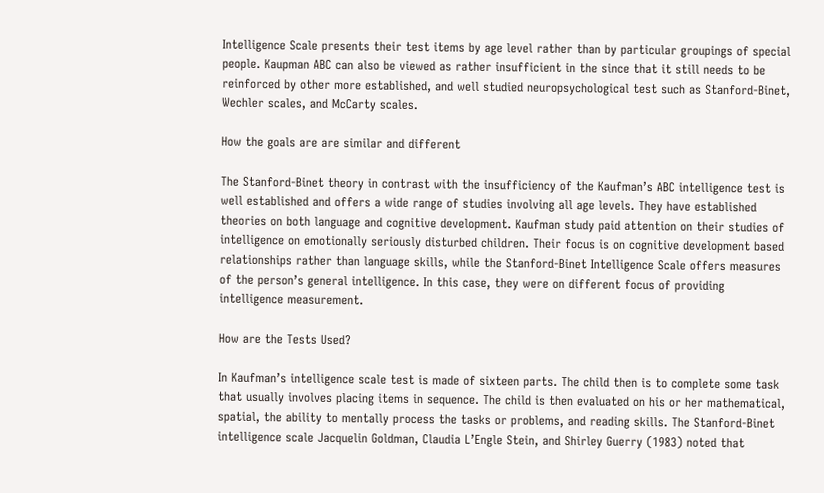Intelligence Scale presents their test items by age level rather than by particular groupings of special people. Kaupman ABC can also be viewed as rather insufficient in the since that it still needs to be reinforced by other more established, and well studied neuropsychological test such as Stanford-Binet, Wechler scales, and McCarty scales.

How the goals are are similar and different

The Stanford-Binet theory in contrast with the insufficiency of the Kaufman’s ABC intelligence test is well established and offers a wide range of studies involving all age levels. They have established theories on both language and cognitive development. Kaufman study paid attention on their studies of intelligence on emotionally seriously disturbed children. Their focus is on cognitive development based relationships rather than language skills, while the Stanford-Binet Intelligence Scale offers measures of the person’s general intelligence. In this case, they were on different focus of providing intelligence measurement.

How are the Tests Used?

In Kaufman’s intelligence scale test is made of sixteen parts. The child then is to complete some task that usually involves placing items in sequence. The child is then evaluated on his or her mathematical, spatial, the ability to mentally process the tasks or problems, and reading skills. The Stanford-Binet intelligence scale Jacquelin Goldman, Claudia L’Engle Stein, and Shirley Guerry (1983) noted that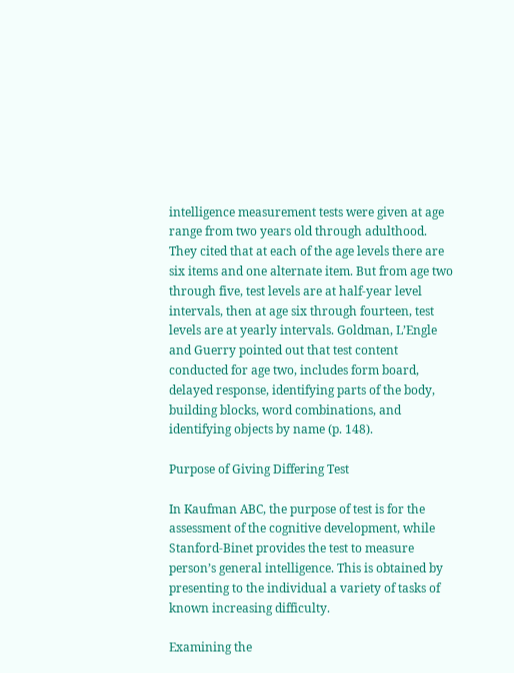intelligence measurement tests were given at age range from two years old through adulthood. They cited that at each of the age levels there are six items and one alternate item. But from age two through five, test levels are at half-year level intervals, then at age six through fourteen, test levels are at yearly intervals. Goldman, L’Engle and Guerry pointed out that test content conducted for age two, includes form board, delayed response, identifying parts of the body, building blocks, word combinations, and identifying objects by name (p. 148).

Purpose of Giving Differing Test

In Kaufman ABC, the purpose of test is for the assessment of the cognitive development, while Stanford-Binet provides the test to measure person’s general intelligence. This is obtained by presenting to the individual a variety of tasks of known increasing difficulty.

Examining the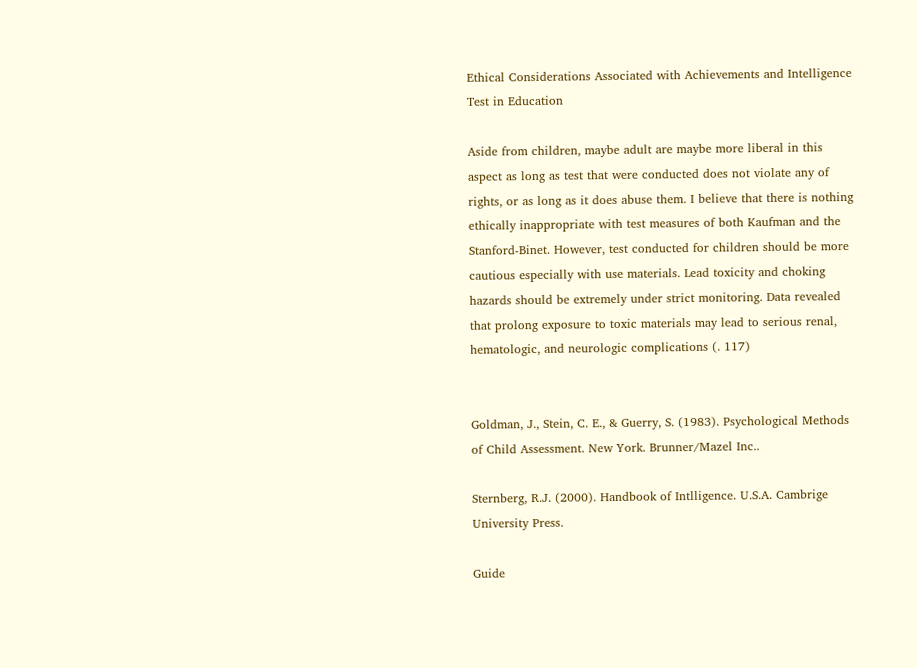Ethical Considerations Associated with Achievements and Intelligence Test in Education

Aside from children, maybe adult are maybe more liberal in this aspect as long as test that were conducted does not violate any of rights, or as long as it does abuse them. I believe that there is nothing ethically inappropriate with test measures of both Kaufman and the Stanford-Binet. However, test conducted for children should be more cautious especially with use materials. Lead toxicity and choking hazards should be extremely under strict monitoring. Data revealed that prolong exposure to toxic materials may lead to serious renal, hematologic, and neurologic complications (. 117)


Goldman, J., Stein, C. E., & Guerry, S. (1983). Psychological Methods of Child Assessment. New York. Brunner/Mazel Inc..

Sternberg, R.J. (2000). Handbook of Intlligence. U.S.A. Cambrige University Press.

Guide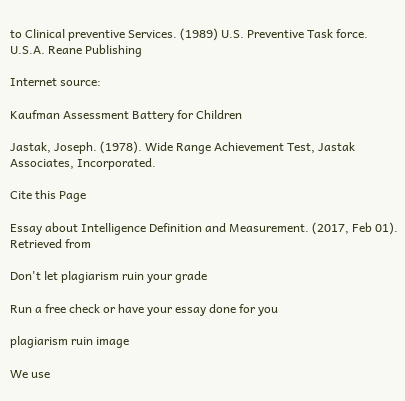to Clinical preventive Services. (1989) U.S. Preventive Task force. U.S.A. Reane Publishing

Internet source:

Kaufman Assessment Battery for Children

Jastak, Joseph. (1978). Wide Range Achievement Test, Jastak Associates, Incorporated.

Cite this Page

Essay about Intelligence Definition and Measurement. (2017, Feb 01). Retrieved from

Don't let plagiarism ruin your grade

Run a free check or have your essay done for you

plagiarism ruin image

We use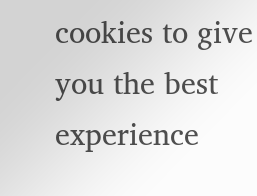cookies to give you the best experience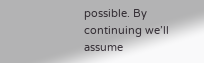possible. By continuing we’ll assume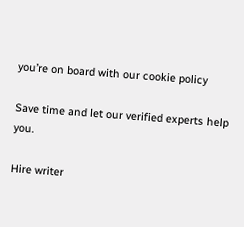you’re on board with our cookie policy

Save time and let our verified experts help you.

Hire writer